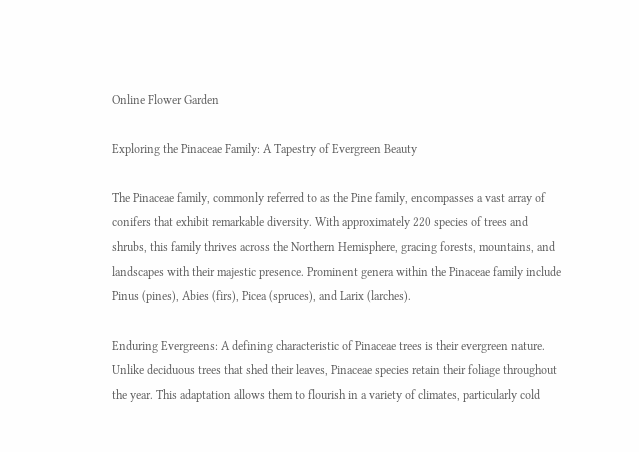Online Flower Garden

Exploring the Pinaceae Family: A Tapestry of Evergreen Beauty

The Pinaceae family, commonly referred to as the Pine family, encompasses a vast array of conifers that exhibit remarkable diversity. With approximately 220 species of trees and shrubs, this family thrives across the Northern Hemisphere, gracing forests, mountains, and landscapes with their majestic presence. Prominent genera within the Pinaceae family include Pinus (pines), Abies (firs), Picea (spruces), and Larix (larches).

Enduring Evergreens: A defining characteristic of Pinaceae trees is their evergreen nature. Unlike deciduous trees that shed their leaves, Pinaceae species retain their foliage throughout the year. This adaptation allows them to flourish in a variety of climates, particularly cold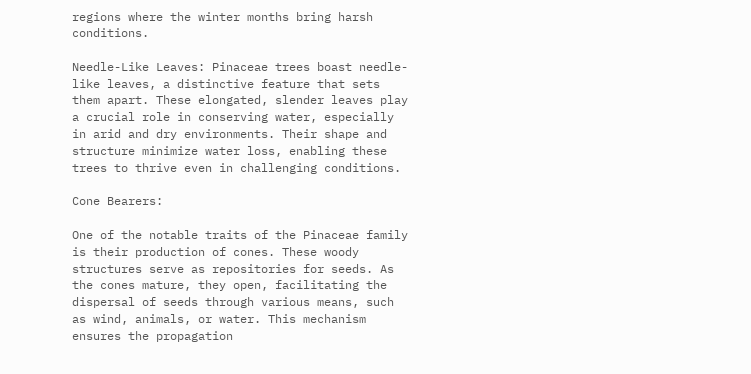regions where the winter months bring harsh conditions.

Needle-Like Leaves: Pinaceae trees boast needle-like leaves, a distinctive feature that sets them apart. These elongated, slender leaves play a crucial role in conserving water, especially in arid and dry environments. Their shape and structure minimize water loss, enabling these trees to thrive even in challenging conditions.

Cone Bearers:

One of the notable traits of the Pinaceae family is their production of cones. These woody structures serve as repositories for seeds. As the cones mature, they open, facilitating the dispersal of seeds through various means, such as wind, animals, or water. This mechanism ensures the propagation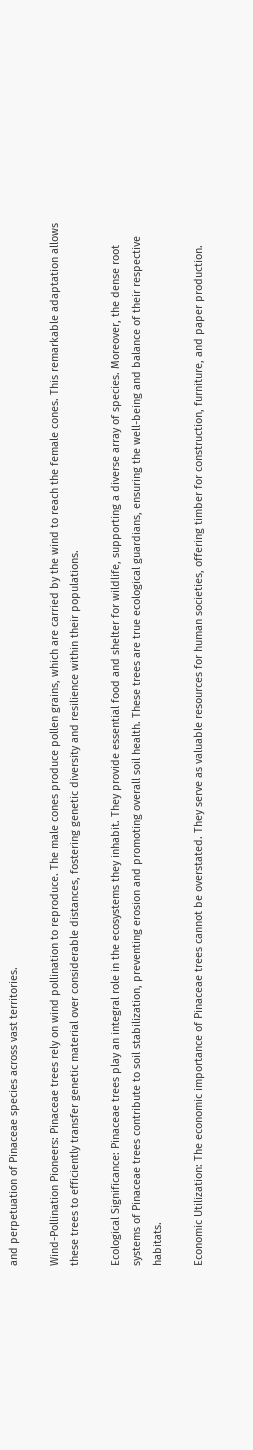and perpetuation of Pinaceae species across vast territories.

Wind-Pollination Pioneers: Pinaceae trees rely on wind pollination to reproduce. The male cones produce pollen grains, which are carried by the wind to reach the female cones. This remarkable adaptation allows these trees to efficiently transfer genetic material over considerable distances, fostering genetic diversity and resilience within their populations.

Ecological Significance: Pinaceae trees play an integral role in the ecosystems they inhabit. They provide essential food and shelter for wildlife, supporting a diverse array of species. Moreover, the dense root systems of Pinaceae trees contribute to soil stabilization, preventing erosion and promoting overall soil health. These trees are true ecological guardians, ensuring the well-being and balance of their respective habitats.

Economic Utilization: The economic importance of Pinaceae trees cannot be overstated. They serve as valuable resources for human societies, offering timber for construction, furniture, and paper production.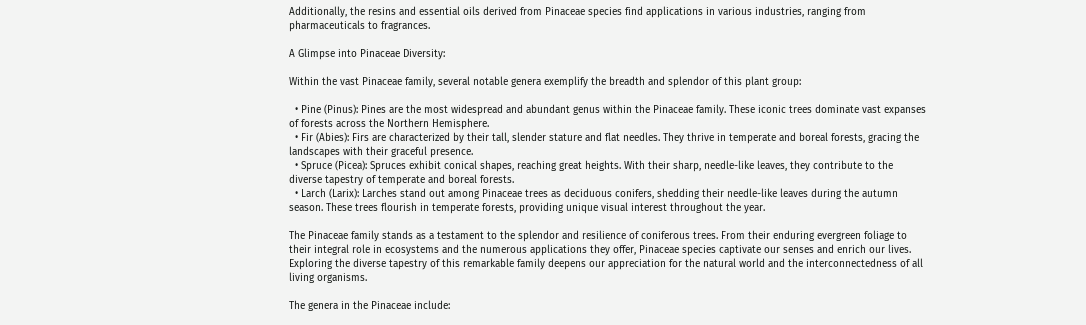Additionally, the resins and essential oils derived from Pinaceae species find applications in various industries, ranging from pharmaceuticals to fragrances.

A Glimpse into Pinaceae Diversity:

Within the vast Pinaceae family, several notable genera exemplify the breadth and splendor of this plant group:

  • Pine (Pinus): Pines are the most widespread and abundant genus within the Pinaceae family. These iconic trees dominate vast expanses of forests across the Northern Hemisphere.
  • Fir (Abies): Firs are characterized by their tall, slender stature and flat needles. They thrive in temperate and boreal forests, gracing the landscapes with their graceful presence.
  • Spruce (Picea): Spruces exhibit conical shapes, reaching great heights. With their sharp, needle-like leaves, they contribute to the diverse tapestry of temperate and boreal forests.
  • Larch (Larix): Larches stand out among Pinaceae trees as deciduous conifers, shedding their needle-like leaves during the autumn season. These trees flourish in temperate forests, providing unique visual interest throughout the year.

The Pinaceae family stands as a testament to the splendor and resilience of coniferous trees. From their enduring evergreen foliage to their integral role in ecosystems and the numerous applications they offer, Pinaceae species captivate our senses and enrich our lives. Exploring the diverse tapestry of this remarkable family deepens our appreciation for the natural world and the interconnectedness of all living organisms.

The genera in the Pinaceae include: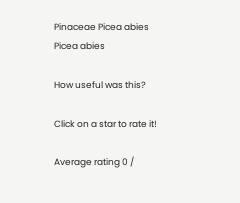Pinaceae Picea abies
Picea abies

How useful was this?

Click on a star to rate it!

Average rating 0 /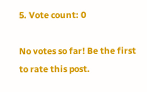5. Vote count: 0

No votes so far! Be the first to rate this post.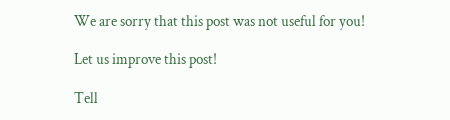We are sorry that this post was not useful for you!

Let us improve this post!

Tell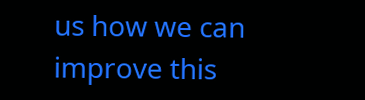us how we can improve this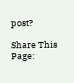post?

Share This Page: